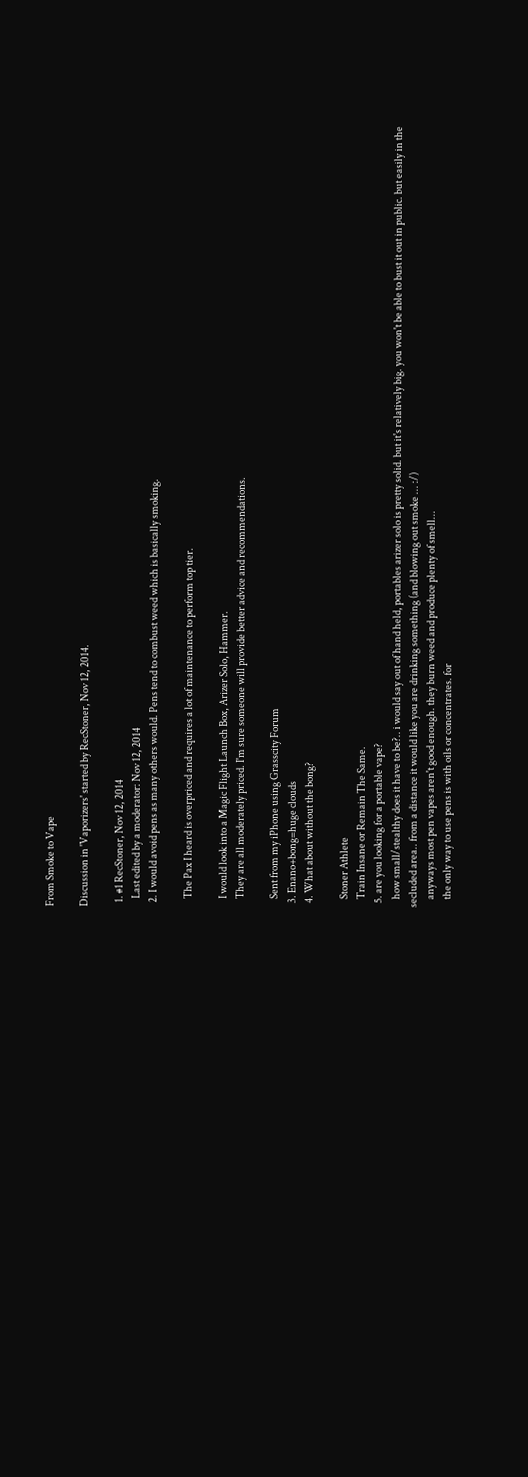From Smoke to Vape

Discussion in 'Vaporizers' started by RecStoner, Nov 12, 2014.

  1. #1 RecStoner, Nov 12, 2014
    Last edited by a moderator: Nov 12, 2014
  2. I would avoid pens as many others would. Pens tend to combust weed which is basically smoking.

    The Pax I heard is overpriced and requires a lot of maintenance to perform top tier.

    I would look into a Magic Flight Launch Box, Arizer Solo, Hammer.
    They are all moderately priced. I'm sure someone will provide better advice and recommendations.

    Sent from my iPhone using Grasscity Forum
  3. Enano+bong=huge clouds
  4. What about without the bong?

    Stoner Athlete
    Train Insane or Remain The Same.
  5. are you looking for a portable vape?
    how small/stealthy does it have to be?.. i would say out of hand held, portables arizer solo is pretty solid. but it's relatively big. you won't be able to bust it out in public. but easily in the secluded area.. from a distance it would like you are drinking something (and blowing out smoke ... :/)
    anyways most pen vapes aren't good enough. they burn weed and produce plenty of smell...
    the only way to use pens is with oils or concentrates. for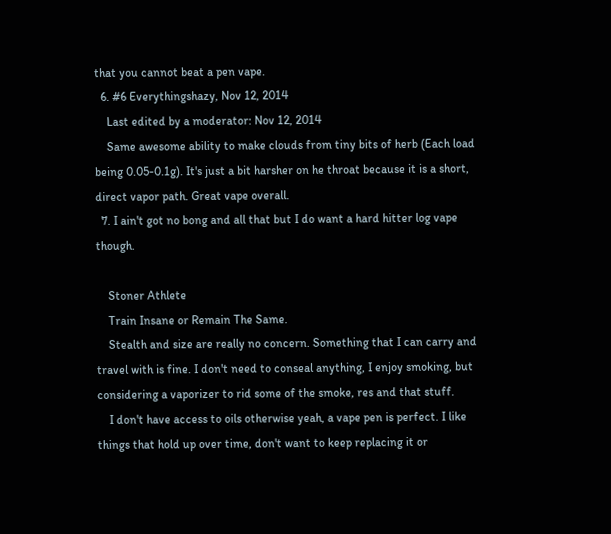that you cannot beat a pen vape.
  6. #6 Everythingshazy, Nov 12, 2014
    Last edited by a moderator: Nov 12, 2014
    Same awesome ability to make clouds from tiny bits of herb (Each load being 0.05-0.1g). It's just a bit harsher on he throat because it is a short, direct vapor path. Great vape overall.
  7. I ain't got no bong and all that but I do want a hard hitter log vape though.

    Stoner Athlete
    Train Insane or Remain The Same.
    Stealth and size are really no concern. Something that I can carry and travel with is fine. I don't need to conseal anything, I enjoy smoking, but considering a vaporizer to rid some of the smoke, res and that stuff.
    I don't have access to oils otherwise yeah, a vape pen is perfect. I like things that hold up over time, don't want to keep replacing it or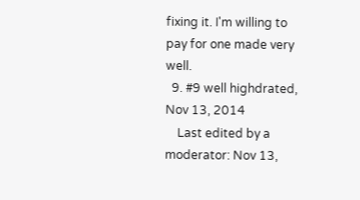fixing it. I'm willing to pay for one made very well.
  9. #9 well highdrated, Nov 13, 2014
    Last edited by a moderator: Nov 13,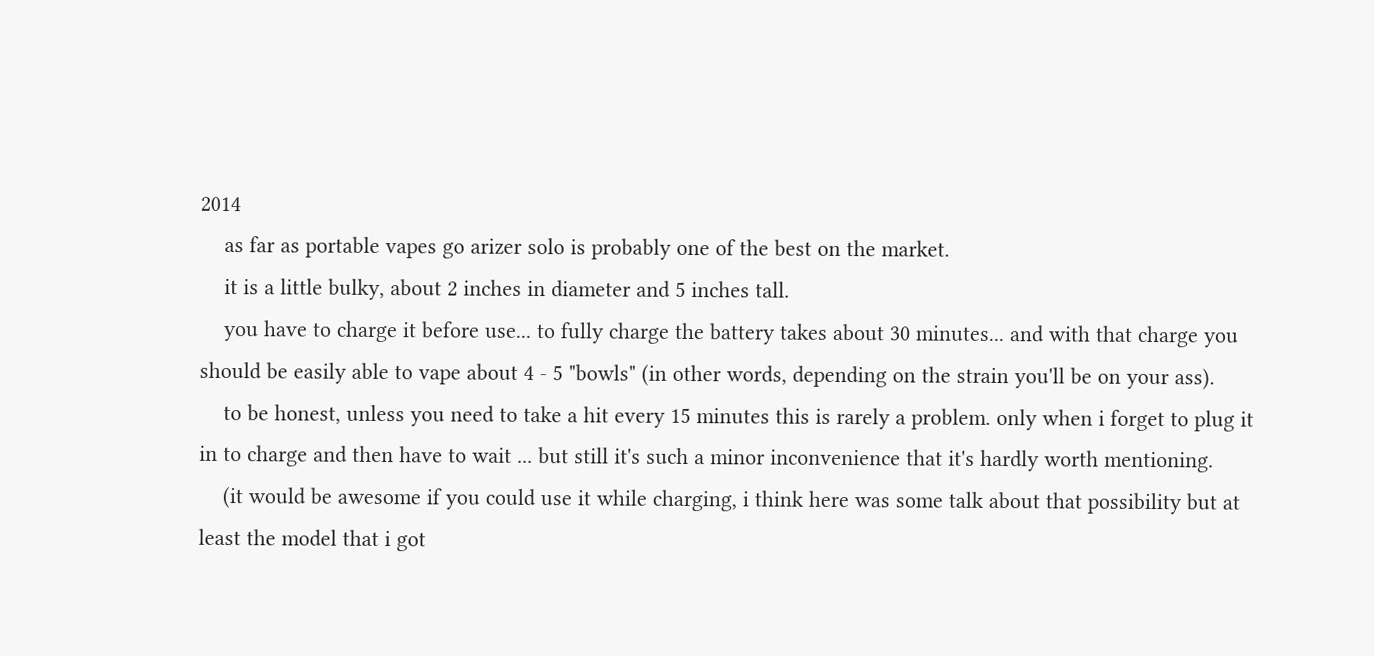2014
    as far as portable vapes go arizer solo is probably one of the best on the market.
    it is a little bulky, about 2 inches in diameter and 5 inches tall.
    you have to charge it before use... to fully charge the battery takes about 30 minutes... and with that charge you should be easily able to vape about 4 - 5 "bowls" (in other words, depending on the strain you'll be on your ass).
    to be honest, unless you need to take a hit every 15 minutes this is rarely a problem. only when i forget to plug it in to charge and then have to wait ... but still it's such a minor inconvenience that it's hardly worth mentioning.
    (it would be awesome if you could use it while charging, i think here was some talk about that possibility but at least the model that i got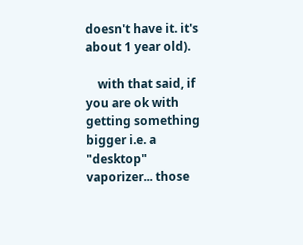doesn't have it. it's about 1 year old).

    with that said, if you are ok with getting something bigger i.e. a "desktop" vaporizer... those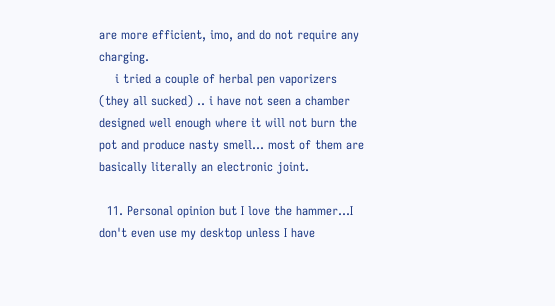are more efficient, imo, and do not require any charging.
    i tried a couple of herbal pen vaporizers (they all sucked) .. i have not seen a chamber designed well enough where it will not burn the pot and produce nasty smell... most of them are basically literally an electronic joint.

  11. Personal opinion but I love the hammer...I don't even use my desktop unless I have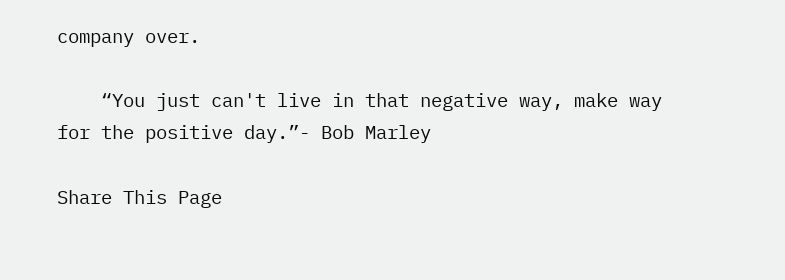company over.

    “You just can't live in that negative way, make way for the positive day.”- Bob Marley

Share This Page